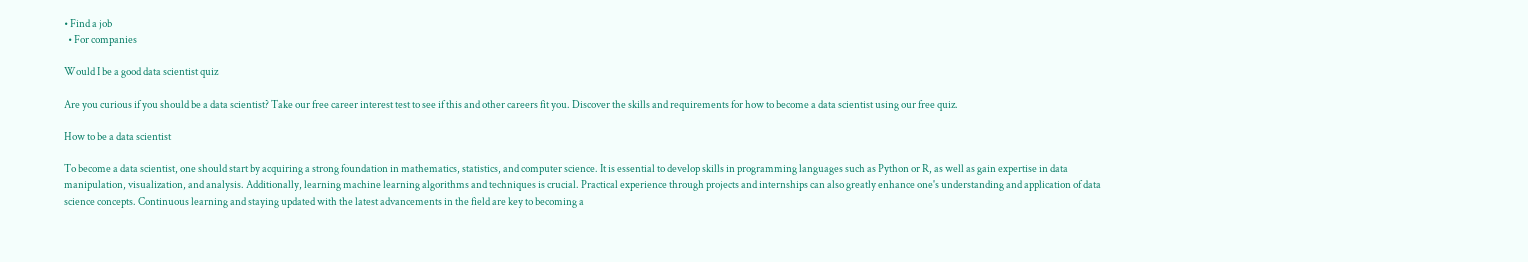• Find a job
  • For companies

Would I be a good data scientist quiz

Are you curious if you should be a data scientist? Take our free career interest test to see if this and other careers fit you. Discover the skills and requirements for how to become a data scientist using our free quiz.

How to be a data scientist

To become a data scientist, one should start by acquiring a strong foundation in mathematics, statistics, and computer science. It is essential to develop skills in programming languages such as Python or R, as well as gain expertise in data manipulation, visualization, and analysis. Additionally, learning machine learning algorithms and techniques is crucial. Practical experience through projects and internships can also greatly enhance one's understanding and application of data science concepts. Continuous learning and staying updated with the latest advancements in the field are key to becoming a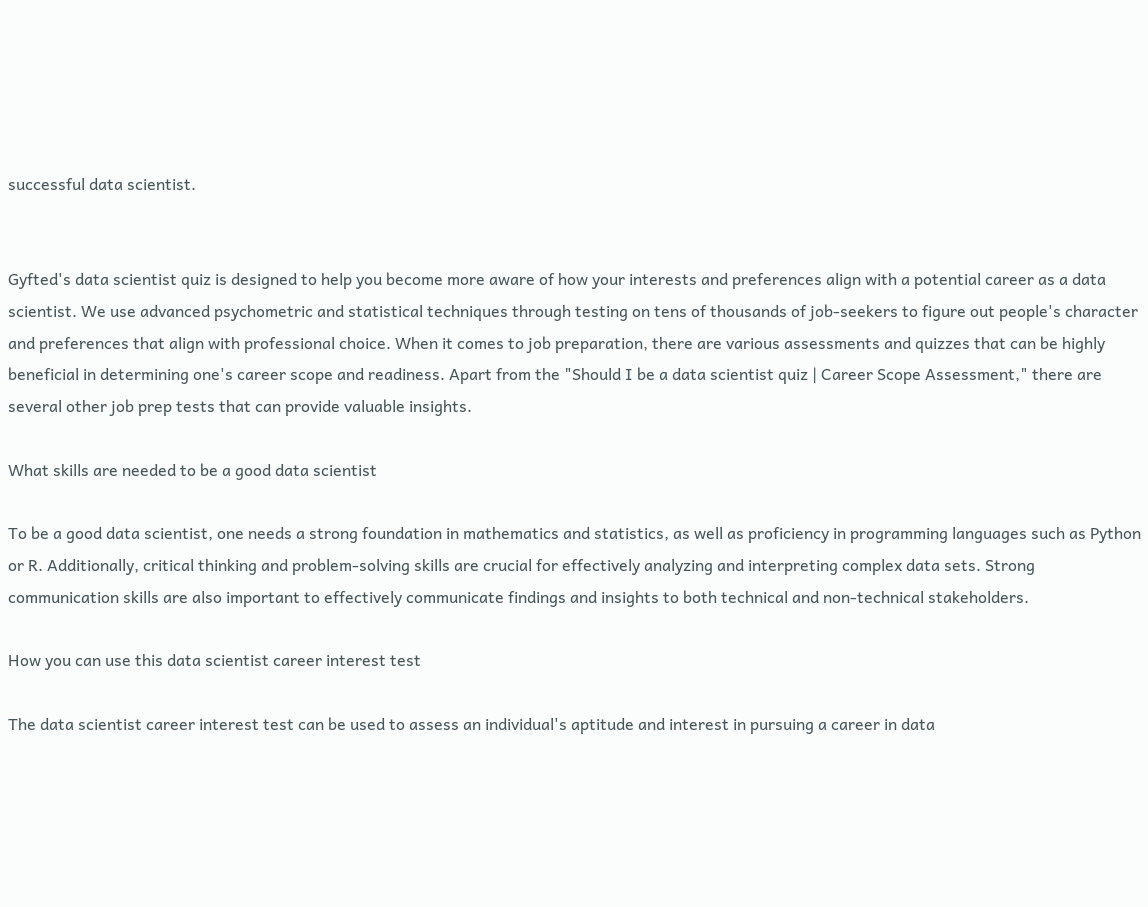successful data scientist.


Gyfted's data scientist quiz is designed to help you become more aware of how your interests and preferences align with a potential career as a data scientist. We use advanced psychometric and statistical techniques through testing on tens of thousands of job-seekers to figure out people's character and preferences that align with professional choice. When it comes to job preparation, there are various assessments and quizzes that can be highly beneficial in determining one's career scope and readiness. Apart from the "Should I be a data scientist quiz | Career Scope Assessment," there are several other job prep tests that can provide valuable insights.

What skills are needed to be a good data scientist

To be a good data scientist, one needs a strong foundation in mathematics and statistics, as well as proficiency in programming languages such as Python or R. Additionally, critical thinking and problem-solving skills are crucial for effectively analyzing and interpreting complex data sets. Strong communication skills are also important to effectively communicate findings and insights to both technical and non-technical stakeholders.

How you can use this data scientist career interest test

The data scientist career interest test can be used to assess an individual's aptitude and interest in pursuing a career in data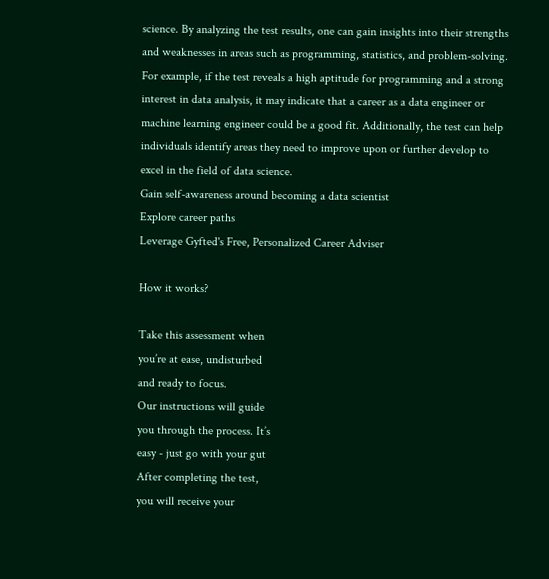science. By analyzing the test results, one can gain insights into their strengths and weaknesses in areas such as programming, statistics, and problem-solving. For example, if the test reveals a high aptitude for programming and a strong interest in data analysis, it may indicate that a career as a data engineer or machine learning engineer could be a good fit. Additionally, the test can help individuals identify areas they need to improve upon or further develop to excel in the field of data science.
Gain self-awareness around becoming a data scientist
Explore career paths
Leverage Gyfted's Free, Personalized Career Adviser

How it works?

Take this assessment when
you’re at ease, undisturbed
and ready to focus.
Our instructions will guide
you through the process. It’s
easy - just go with your gut
After completing the test,
you will receive your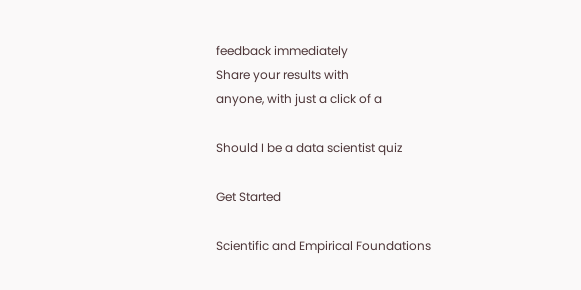feedback immediately
Share your results with
anyone, with just a click of a

Should I be a data scientist quiz

Get Started

Scientific and Empirical Foundations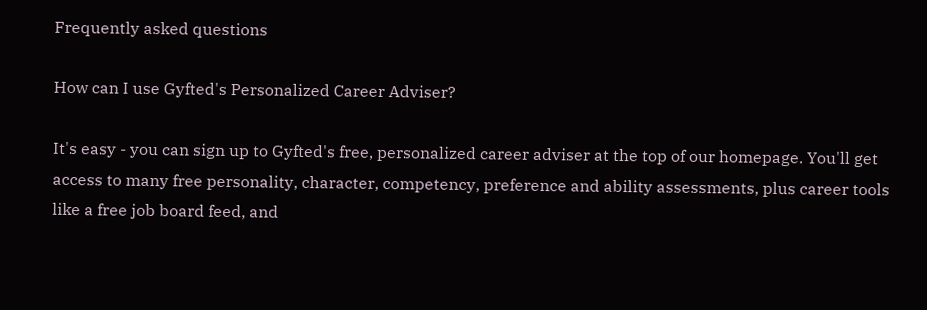Frequently asked questions

How can I use Gyfted's Personalized Career Adviser?

It's easy - you can sign up to Gyfted's free, personalized career adviser at the top of our homepage. You'll get access to many free personality, character, competency, preference and ability assessments, plus career tools like a free job board feed, and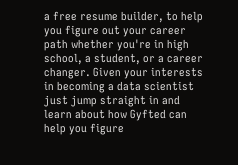a free resume builder, to help you figure out your career path whether you're in high school, a student, or a career changer. Given your interests in becoming a data scientist just jump straight in and learn about how Gyfted can help you figure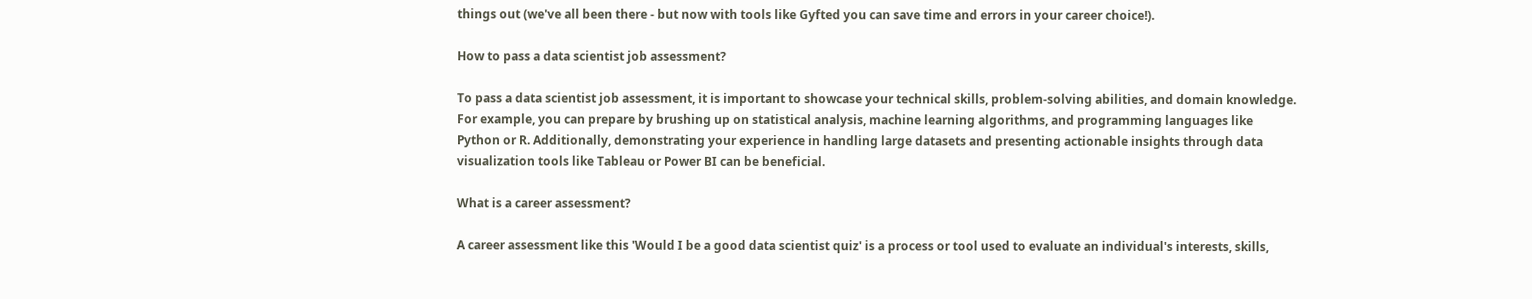things out (we've all been there - but now with tools like Gyfted you can save time and errors in your career choice!).

How to pass a data scientist job assessment?

To pass a data scientist job assessment, it is important to showcase your technical skills, problem-solving abilities, and domain knowledge. For example, you can prepare by brushing up on statistical analysis, machine learning algorithms, and programming languages like Python or R. Additionally, demonstrating your experience in handling large datasets and presenting actionable insights through data visualization tools like Tableau or Power BI can be beneficial.

What is a career assessment?

A career assessment like this 'Would I be a good data scientist quiz' is a process or tool used to evaluate an individual's interests, skills,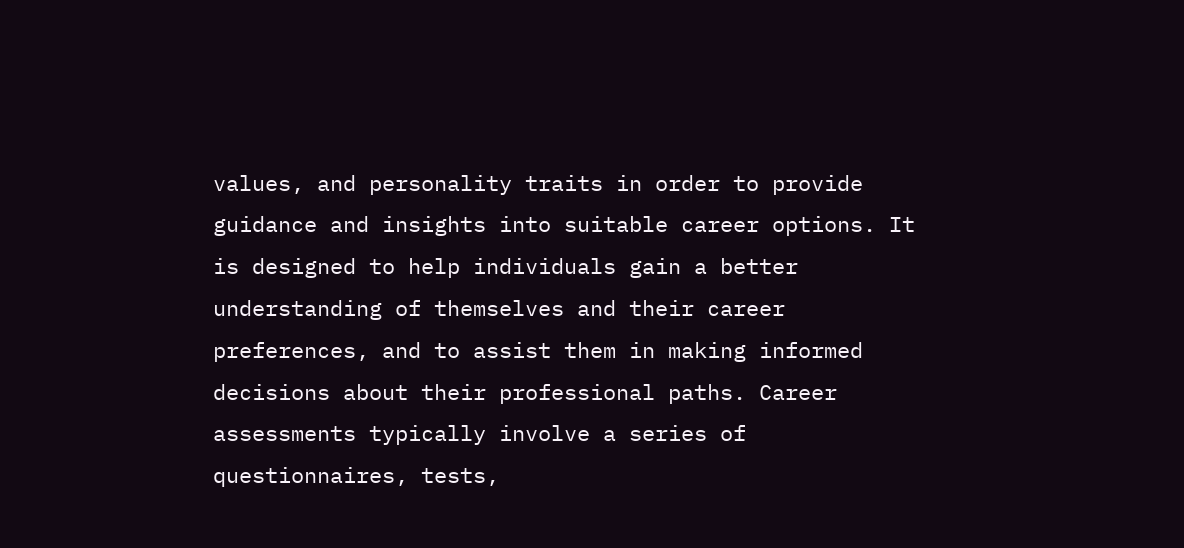values, and personality traits in order to provide guidance and insights into suitable career options. It is designed to help individuals gain a better understanding of themselves and their career preferences, and to assist them in making informed decisions about their professional paths. Career assessments typically involve a series of questionnaires, tests,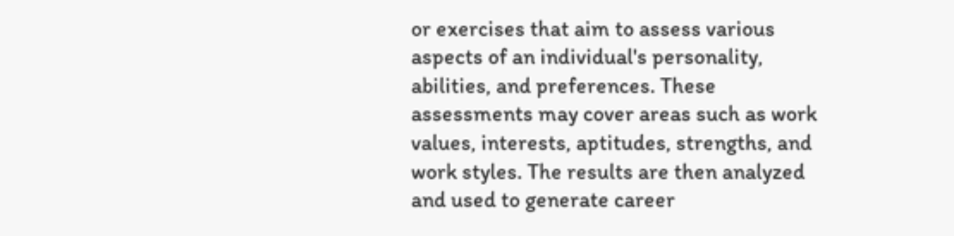or exercises that aim to assess various aspects of an individual's personality, abilities, and preferences. These assessments may cover areas such as work values, interests, aptitudes, strengths, and work styles. The results are then analyzed and used to generate career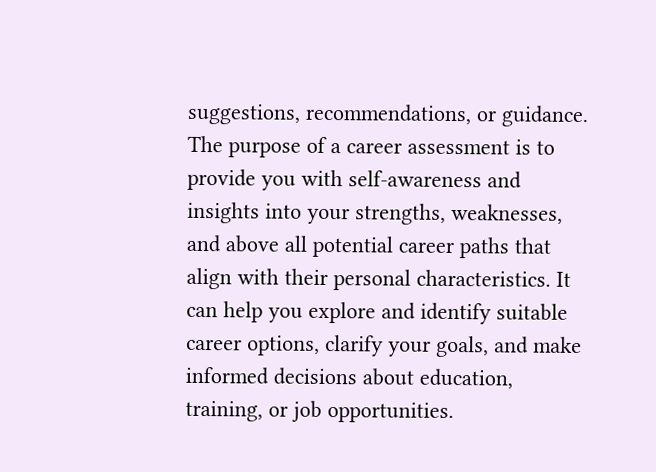suggestions, recommendations, or guidance. The purpose of a career assessment is to provide you with self-awareness and insights into your strengths, weaknesses, and above all potential career paths that align with their personal characteristics. It can help you explore and identify suitable career options, clarify your goals, and make informed decisions about education, training, or job opportunities.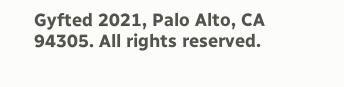Gyfted 2021, Palo Alto, CA 94305. All rights reserved.